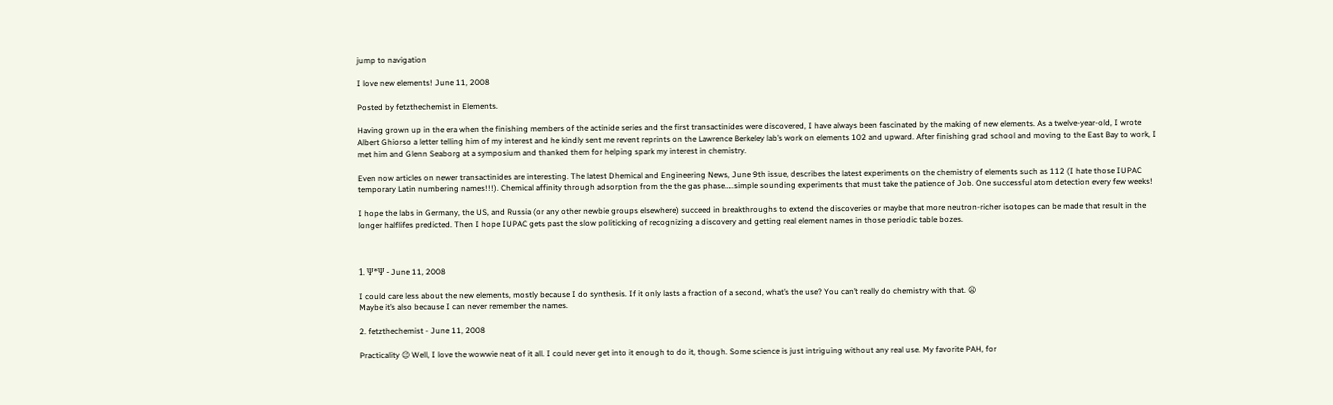jump to navigation

I love new elements! June 11, 2008

Posted by fetzthechemist in Elements.

Having grown up in the era when the finishing members of the actinide series and the first transactinides were discovered, I have always been fascinated by the making of new elements. As a twelve-year-old, I wrote Albert Ghiorso a letter telling him of my interest and he kindly sent me revent reprints on the Lawrence Berkeley lab’s work on elements 102 and upward. After finishing grad school and moving to the East Bay to work, I met him and Glenn Seaborg at a symposium and thanked them for helping spark my interest in chemistry.

Even now articles on newer transactinides are interesting. The latest Dhemical and Engineering News, June 9th issue, describes the latest experiments on the chemistry of elements such as 112 (I hate those IUPAC temporary Latin numbering names!!!). Chemical affinity through adsorption from the the gas phase…..simple sounding experiments that must take the patience of Job. One successful atom detection every few weeks!

I hope the labs in Germany, the US, and Russia (or any other newbie groups elsewhere) succeed in breakthroughs to extend the discoveries or maybe that more neutron-richer isotopes can be made that result in the longer halflifes predicted. Then I hope IUPAC gets past the slow politicking of recognizing a discovery and getting real element names in those periodic table bozes.



1. Ψ*Ψ - June 11, 2008

I could care less about the new elements, mostly because I do synthesis. If it only lasts a fraction of a second, what’s the use? You can’t really do chemistry with that. 😦
Maybe it’s also because I can never remember the names.

2. fetzthechemist - June 11, 2008

Practicality 😉 Well, I love the wowwie neat of it all. I could never get into it enough to do it, though. Some science is just intriguing without any real use. My favorite PAH, for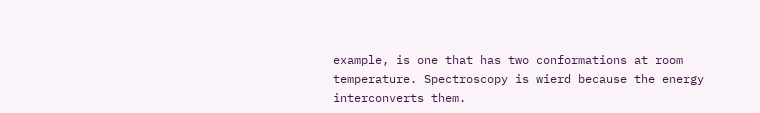example, is one that has two conformations at room temperature. Spectroscopy is wierd because the energy interconverts them.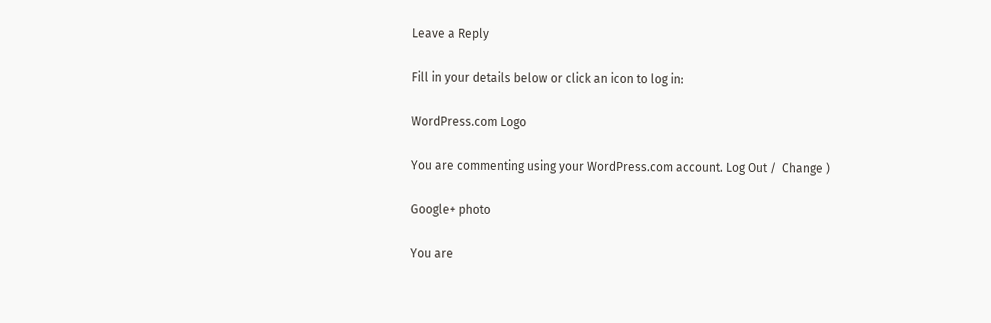Leave a Reply

Fill in your details below or click an icon to log in:

WordPress.com Logo

You are commenting using your WordPress.com account. Log Out /  Change )

Google+ photo

You are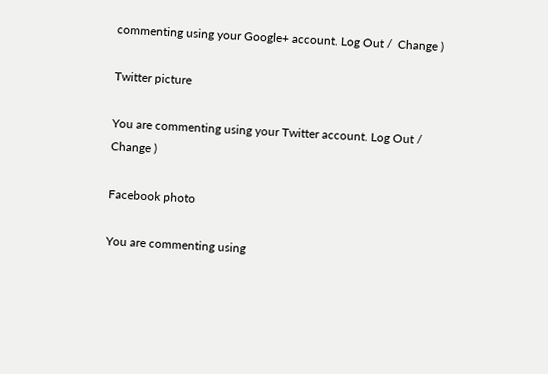commenting using your Google+ account. Log Out /  Change )

Twitter picture

You are commenting using your Twitter account. Log Out /  Change )

Facebook photo

You are commenting using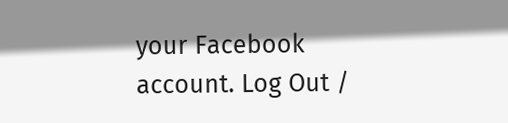your Facebook account. Log Out /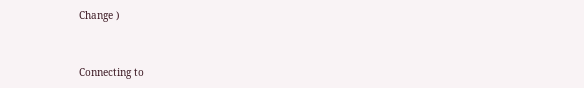Change )


Connecting to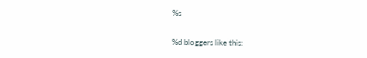%s

%d bloggers like this: